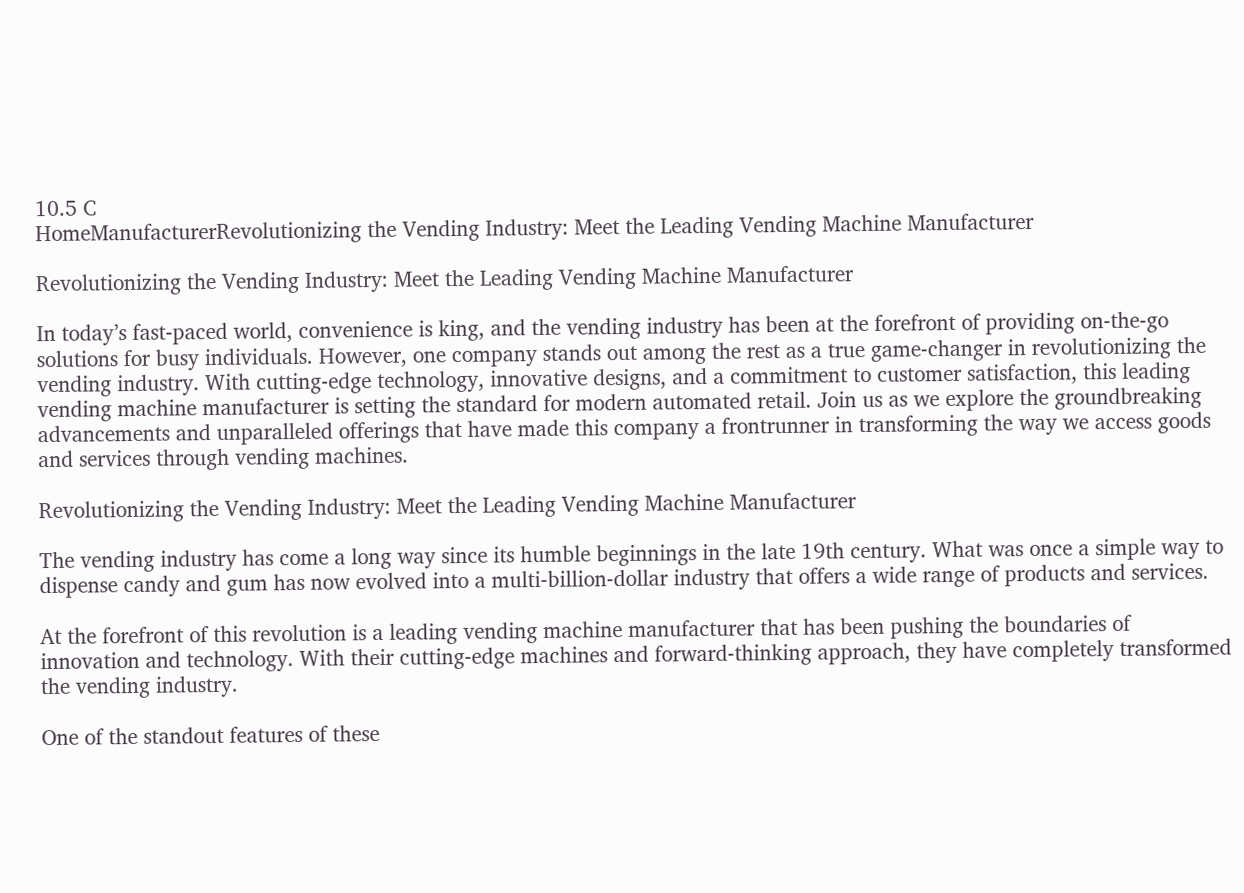10.5 C
HomeManufacturerRevolutionizing the Vending Industry: Meet the Leading Vending Machine Manufacturer

Revolutionizing the Vending Industry: Meet the Leading Vending Machine Manufacturer

In today’s fast-paced world, convenience is king, and the vending industry has been at the forefront of providing on-the-go solutions for busy individuals. However, one company stands out among the rest as a true game-changer in revolutionizing the vending industry. With cutting-edge technology, innovative designs, and a commitment to customer satisfaction, this leading vending machine manufacturer is setting the standard for modern automated retail. Join us as we explore the groundbreaking advancements and unparalleled offerings that have made this company a frontrunner in transforming the way we access goods and services through vending machines.

Revolutionizing the Vending Industry: Meet the Leading Vending Machine Manufacturer

The vending industry has come a long way since its humble beginnings in the late 19th century. What was once a simple way to dispense candy and gum has now evolved into a multi-billion-dollar industry that offers a wide range of products and services.

At the forefront of this revolution is a leading vending machine manufacturer that has been pushing the boundaries of innovation and technology. With their cutting-edge machines and forward-thinking approach, they have completely transformed the vending industry.

One of the standout features of these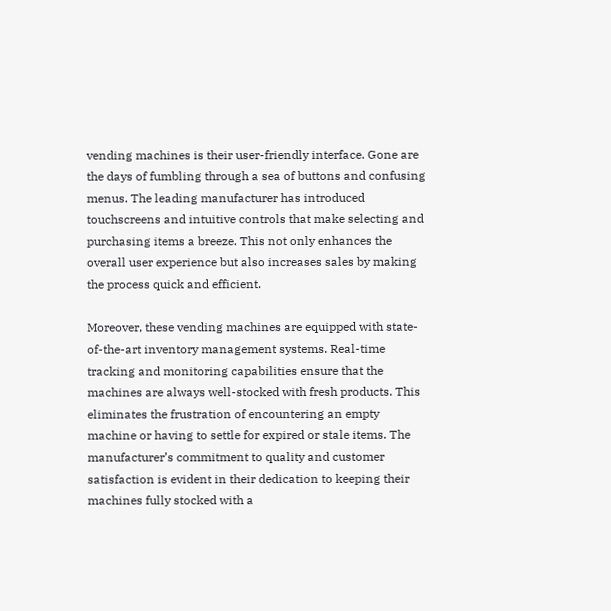vending machines is their user-friendly interface. Gone are the days of fumbling through a sea of buttons and confusing menus. The leading manufacturer has introduced touchscreens and intuitive controls that make selecting and purchasing items a breeze. This not only enhances the overall user experience but also increases sales by making the process quick and efficient.

Moreover, these vending machines are equipped with state-of-the-art inventory management systems. Real-time tracking and monitoring capabilities ensure that the machines are always well-stocked with fresh products. This eliminates the frustration of encountering an empty machine or having to settle for expired or stale items. The manufacturer’s commitment to quality and customer satisfaction is evident in their dedication to keeping their machines fully stocked with a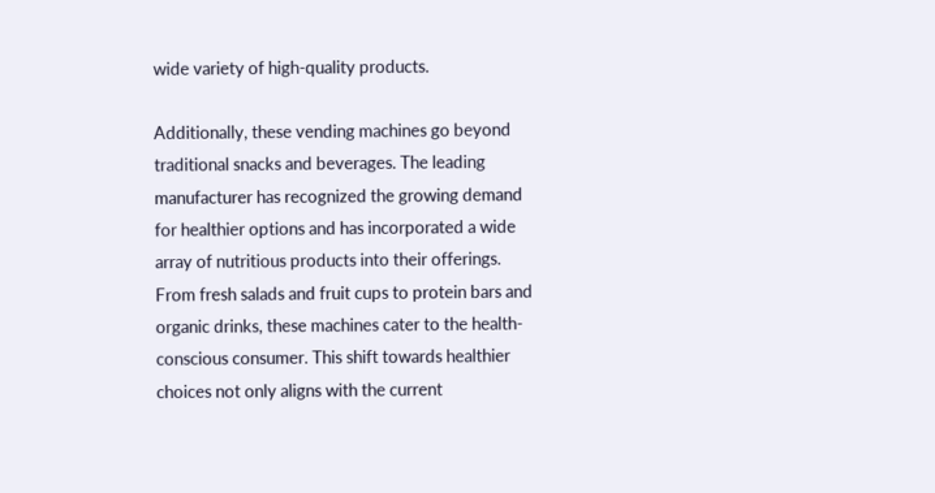wide variety of high-quality products.

Additionally, these vending machines go beyond traditional snacks and beverages. The leading manufacturer has recognized the growing demand for healthier options and has incorporated a wide array of nutritious products into their offerings. From fresh salads and fruit cups to protein bars and organic drinks, these machines cater to the health-conscious consumer. This shift towards healthier choices not only aligns with the current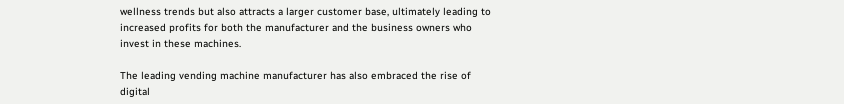wellness trends but also attracts a larger customer base, ultimately leading to increased profits for both the manufacturer and the business owners who invest in these machines.

The leading vending machine manufacturer has also embraced the rise of digital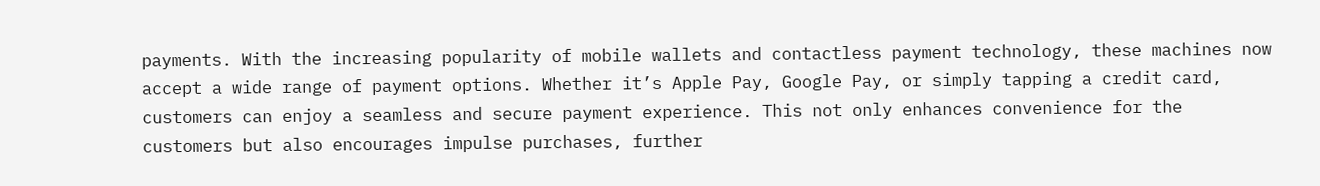payments. With the increasing popularity of mobile wallets and contactless payment technology, these machines now accept a wide range of payment options. Whether it’s Apple Pay, Google Pay, or simply tapping a credit card, customers can enjoy a seamless and secure payment experience. This not only enhances convenience for the customers but also encourages impulse purchases, further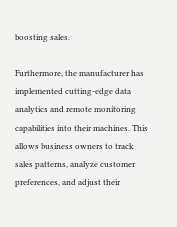boosting sales.

Furthermore, the manufacturer has implemented cutting-edge data analytics and remote monitoring capabilities into their machines. This allows business owners to track sales patterns, analyze customer preferences, and adjust their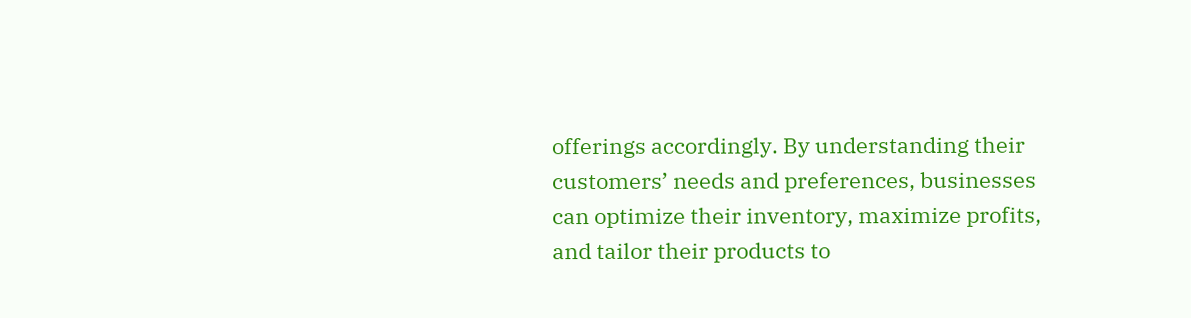offerings accordingly. By understanding their customers’ needs and preferences, businesses can optimize their inventory, maximize profits, and tailor their products to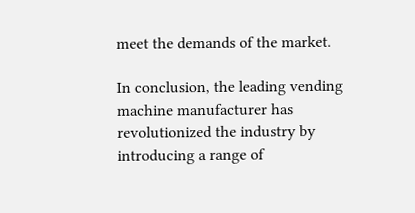meet the demands of the market.

In conclusion, the leading vending machine manufacturer has revolutionized the industry by introducing a range of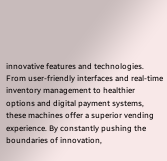innovative features and technologies. From user-friendly interfaces and real-time inventory management to healthier options and digital payment systems, these machines offer a superior vending experience. By constantly pushing the boundaries of innovation,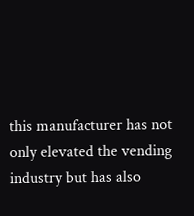this manufacturer has not only elevated the vending industry but has also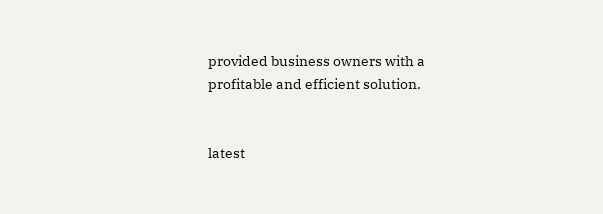provided business owners with a profitable and efficient solution.


latest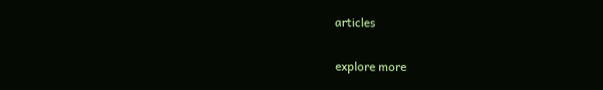articles

explore more